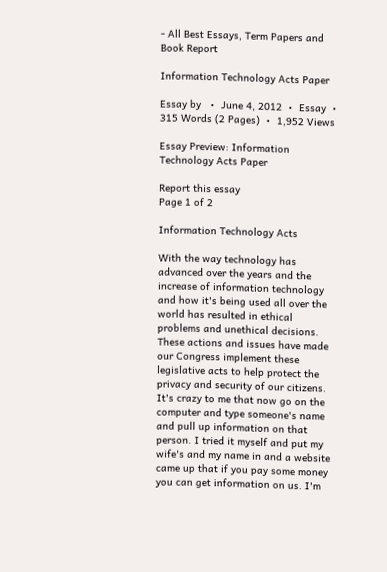- All Best Essays, Term Papers and Book Report

Information Technology Acts Paper

Essay by   •  June 4, 2012  •  Essay  •  315 Words (2 Pages)  •  1,952 Views

Essay Preview: Information Technology Acts Paper

Report this essay
Page 1 of 2

Information Technology Acts

With the way technology has advanced over the years and the increase of information technology and how it's being used all over the world has resulted in ethical problems and unethical decisions. These actions and issues have made our Congress implement these legislative acts to help protect the privacy and security of our citizens. It's crazy to me that now go on the computer and type someone's name and pull up information on that person. I tried it myself and put my wife's and my name in and a website came up that if you pay some money you can get information on us. I'm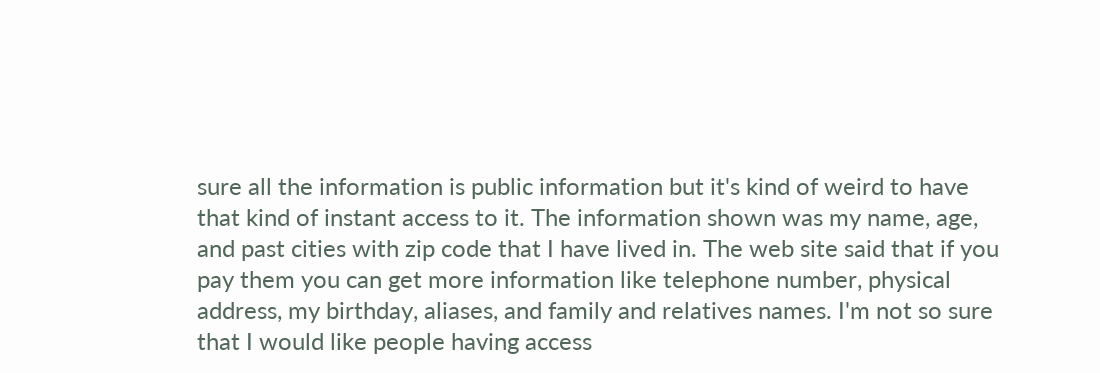sure all the information is public information but it's kind of weird to have that kind of instant access to it. The information shown was my name, age, and past cities with zip code that I have lived in. The web site said that if you pay them you can get more information like telephone number, physical address, my birthday, aliases, and family and relatives names. I'm not so sure that I would like people having access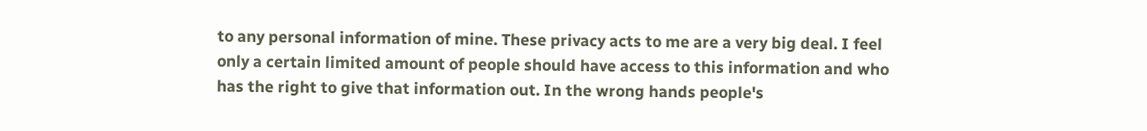to any personal information of mine. These privacy acts to me are a very big deal. I feel only a certain limited amount of people should have access to this information and who has the right to give that information out. In the wrong hands people's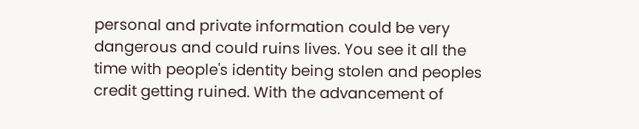personal and private information could be very dangerous and could ruins lives. You see it all the time with people's identity being stolen and peoples credit getting ruined. With the advancement of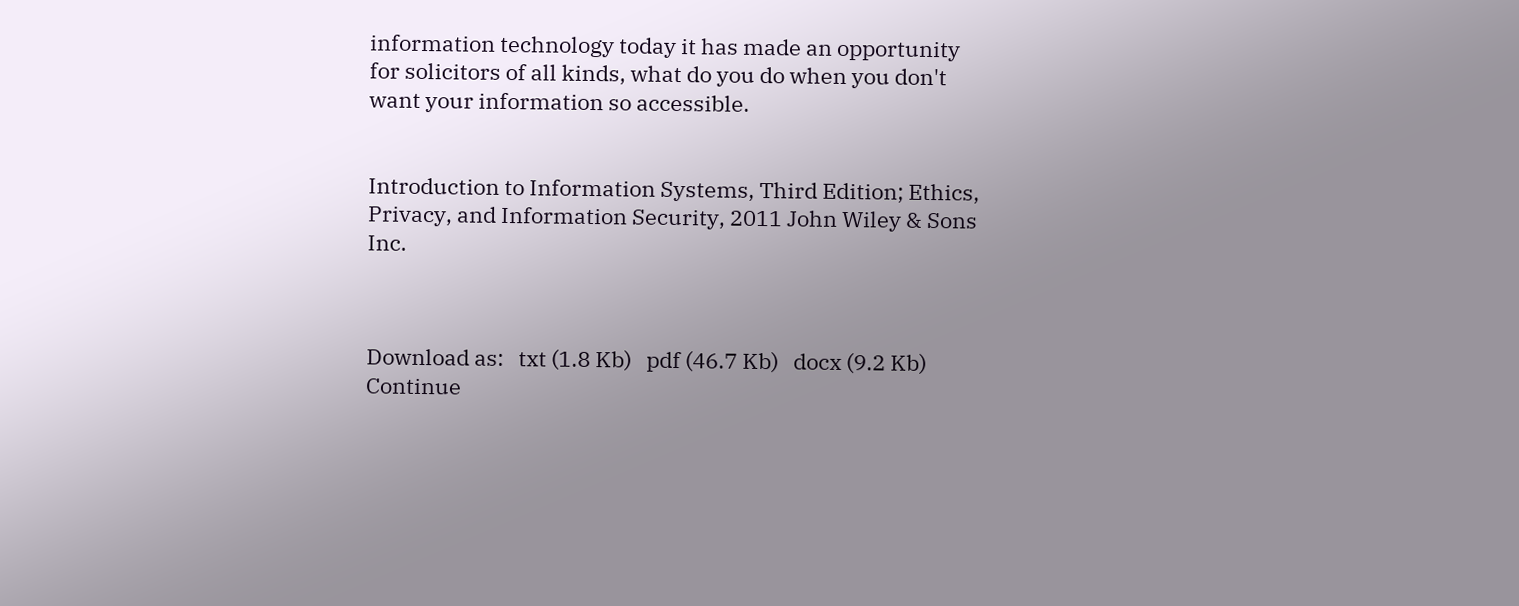information technology today it has made an opportunity for solicitors of all kinds, what do you do when you don't want your information so accessible.


Introduction to Information Systems, Third Edition; Ethics, Privacy, and Information Security, 2011 John Wiley & Sons Inc.



Download as:   txt (1.8 Kb)   pdf (46.7 Kb)   docx (9.2 Kb)
Continue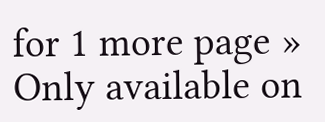for 1 more page »
Only available on